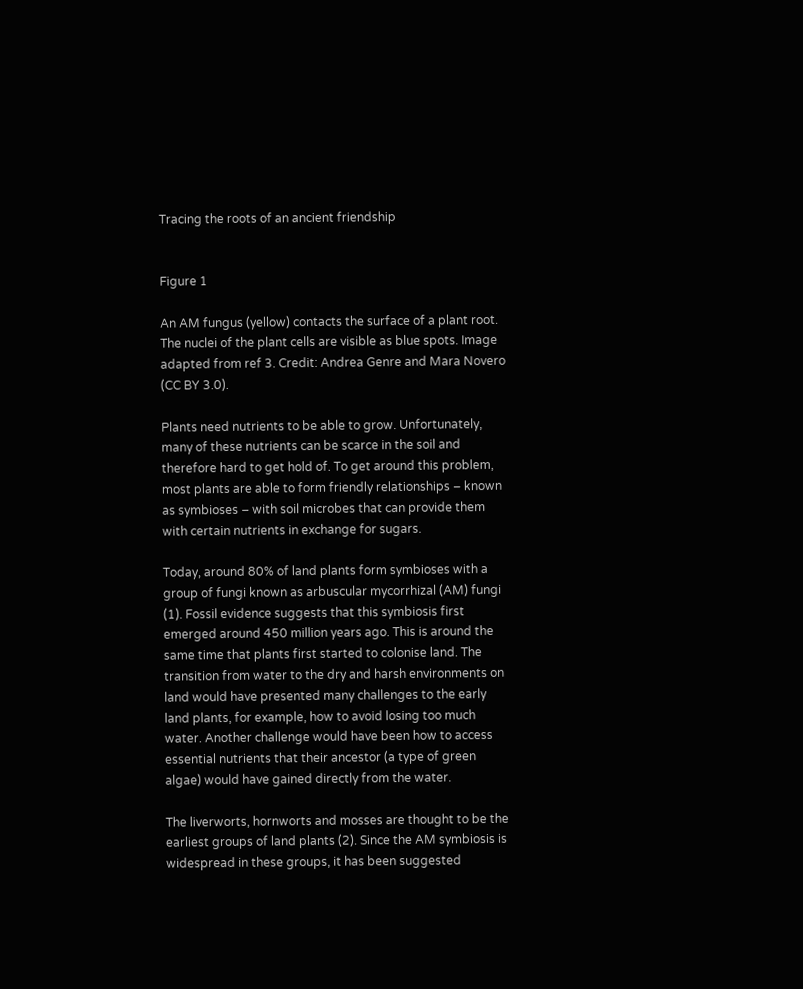Tracing the roots of an ancient friendship


Figure 1

An AM fungus (yellow) contacts the surface of a plant root. The nuclei of the plant cells are visible as blue spots. Image adapted from ref 3. Credit: Andrea Genre and Mara Novero (CC BY 3.0).

Plants need nutrients to be able to grow. Unfortunately, many of these nutrients can be scarce in the soil and therefore hard to get hold of. To get around this problem, most plants are able to form friendly relationships – known as symbioses – with soil microbes that can provide them with certain nutrients in exchange for sugars.

Today, around 80% of land plants form symbioses with a group of fungi known as arbuscular mycorrhizal (AM) fungi (1). Fossil evidence suggests that this symbiosis first emerged around 450 million years ago. This is around the same time that plants first started to colonise land. The transition from water to the dry and harsh environments on land would have presented many challenges to the early land plants, for example, how to avoid losing too much water. Another challenge would have been how to access essential nutrients that their ancestor (a type of green algae) would have gained directly from the water.

The liverworts, hornworts and mosses are thought to be the earliest groups of land plants (2). Since the AM symbiosis is widespread in these groups, it has been suggested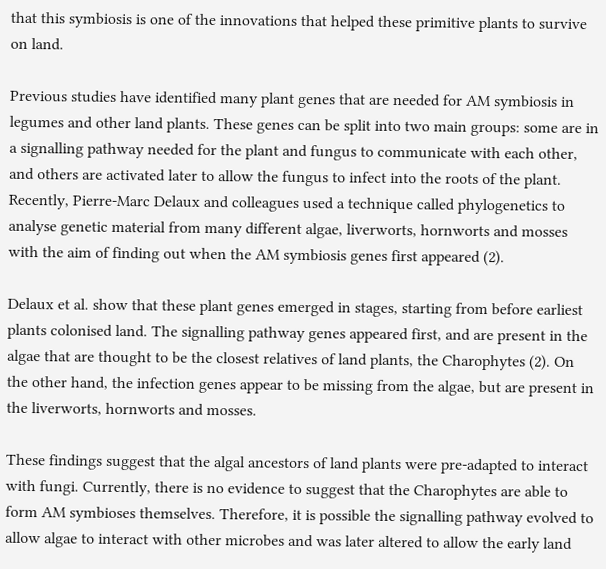that this symbiosis is one of the innovations that helped these primitive plants to survive on land.

Previous studies have identified many plant genes that are needed for AM symbiosis in legumes and other land plants. These genes can be split into two main groups: some are in a signalling pathway needed for the plant and fungus to communicate with each other, and others are activated later to allow the fungus to infect into the roots of the plant. Recently, Pierre-Marc Delaux and colleagues used a technique called phylogenetics to analyse genetic material from many different algae, liverworts, hornworts and mosses with the aim of finding out when the AM symbiosis genes first appeared (2).

Delaux et al. show that these plant genes emerged in stages, starting from before earliest plants colonised land. The signalling pathway genes appeared first, and are present in the algae that are thought to be the closest relatives of land plants, the Charophytes (2). On the other hand, the infection genes appear to be missing from the algae, but are present in the liverworts, hornworts and mosses.

These findings suggest that the algal ancestors of land plants were pre-adapted to interact with fungi. Currently, there is no evidence to suggest that the Charophytes are able to form AM symbioses themselves. Therefore, it is possible the signalling pathway evolved to allow algae to interact with other microbes and was later altered to allow the early land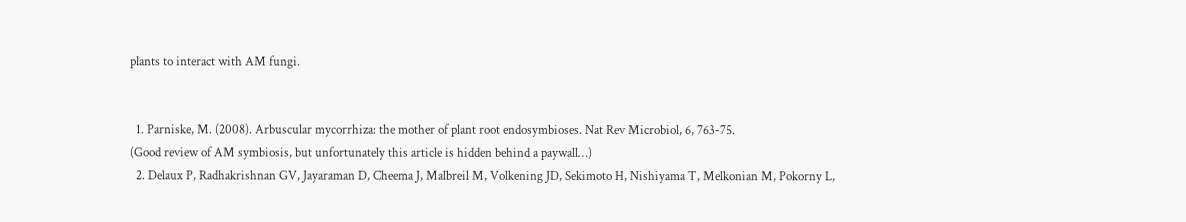plants to interact with AM fungi.


  1. Parniske, M. (2008). Arbuscular mycorrhiza: the mother of plant root endosymbioses. Nat Rev Microbiol, 6, 763-75.
(Good review of AM symbiosis, but unfortunately this article is hidden behind a paywall…)
  2. Delaux P, Radhakrishnan GV, Jayaraman D, Cheema J, Malbreil M, Volkening JD, Sekimoto H, Nishiyama T, Melkonian M, Pokorny L,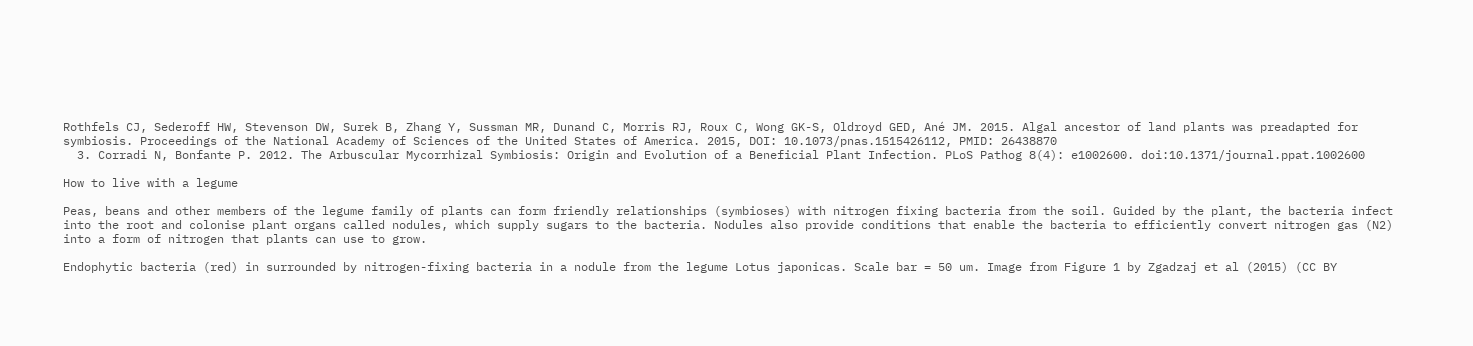Rothfels CJ, Sederoff HW, Stevenson DW, Surek B, Zhang Y, Sussman MR, Dunand C, Morris RJ, Roux C, Wong GK-S, Oldroyd GED, Ané JM. 2015. Algal ancestor of land plants was preadapted for symbiosis. Proceedings of the National Academy of Sciences of the United States of America. 2015, DOI: 10.1073/pnas.1515426112, PMID: 26438870
  3. Corradi N, Bonfante P. 2012. The Arbuscular Mycorrhizal Symbiosis: Origin and Evolution of a Beneficial Plant Infection. PLoS Pathog 8(4): e1002600. doi:10.1371/journal.ppat.1002600

How to live with a legume

Peas, beans and other members of the legume family of plants can form friendly relationships (symbioses) with nitrogen fixing bacteria from the soil. Guided by the plant, the bacteria infect into the root and colonise plant organs called nodules, which supply sugars to the bacteria. Nodules also provide conditions that enable the bacteria to efficiently convert nitrogen gas (N2) into a form of nitrogen that plants can use to grow.

Endophytic bacteria (red) in surrounded by nitrogen-fixing bacteria in a nodule from the legume Lotus japonicas. Scale bar = 50 um. Image from Figure 1 by Zgadzaj et al (2015) (CC BY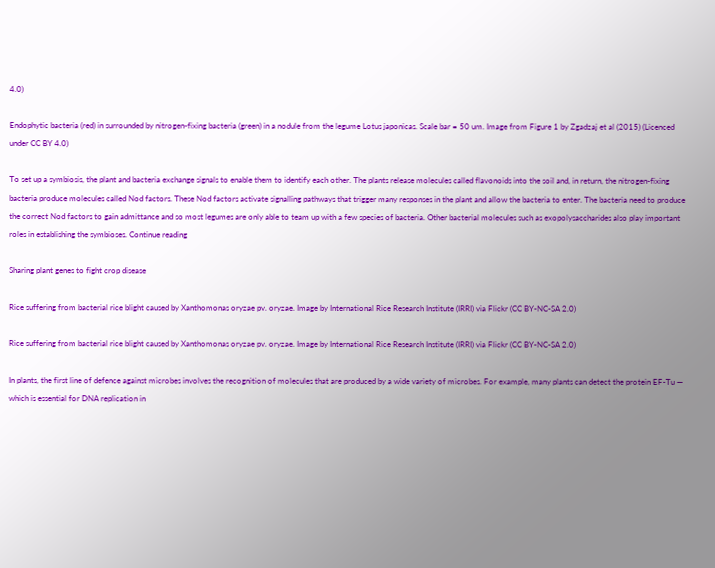4.0)

Endophytic bacteria (red) in surrounded by nitrogen-fixing bacteria (green) in a nodule from the legume Lotus japonicas. Scale bar = 50 um. Image from Figure 1 by Zgadzaj et al (2015) (Licenced under CC BY 4.0)

To set up a symbiosis, the plant and bacteria exchange signals to enable them to identify each other. The plants release molecules called flavonoids into the soil and, in return, the nitrogen-fixing bacteria produce molecules called Nod factors. These Nod factors activate signalling pathways that trigger many responses in the plant and allow the bacteria to enter. The bacteria need to produce the correct Nod factors to gain admittance and so most legumes are only able to team up with a few species of bacteria. Other bacterial molecules such as exopolysaccharides also play important roles in establishing the symbioses. Continue reading

Sharing plant genes to fight crop disease

Rice suffering from bacterial rice blight caused by Xanthomonas oryzae pv. oryzae. Image by International Rice Research Institute (IRRI) via Flickr (CC BY-NC-SA 2.0)

Rice suffering from bacterial rice blight caused by Xanthomonas oryzae pv. oryzae. Image by International Rice Research Institute (IRRI) via Flickr (CC BY-NC-SA 2.0)

In plants, the first line of defence against microbes involves the recognition of molecules that are produced by a wide variety of microbes. For example, many plants can detect the protein EF-Tu — which is essential for DNA replication in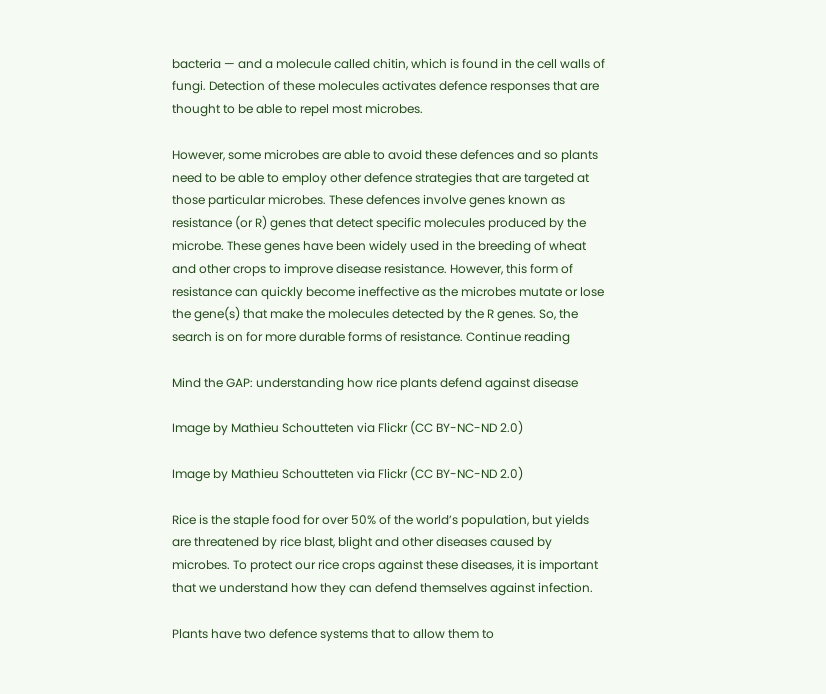bacteria — and a molecule called chitin, which is found in the cell walls of fungi. Detection of these molecules activates defence responses that are thought to be able to repel most microbes.

However, some microbes are able to avoid these defences and so plants need to be able to employ other defence strategies that are targeted at those particular microbes. These defences involve genes known as resistance (or R) genes that detect specific molecules produced by the microbe. These genes have been widely used in the breeding of wheat and other crops to improve disease resistance. However, this form of resistance can quickly become ineffective as the microbes mutate or lose the gene(s) that make the molecules detected by the R genes. So, the search is on for more durable forms of resistance. Continue reading

Mind the GAP: understanding how rice plants defend against disease

Image by Mathieu Schoutteten via Flickr (CC BY-NC-ND 2.0)

Image by Mathieu Schoutteten via Flickr (CC BY-NC-ND 2.0)

Rice is the staple food for over 50% of the world’s population, but yields are threatened by rice blast, blight and other diseases caused by microbes. To protect our rice crops against these diseases, it is important that we understand how they can defend themselves against infection.

Plants have two defence systems that to allow them to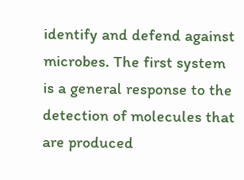identify and defend against microbes. The first system is a general response to the detection of molecules that are produced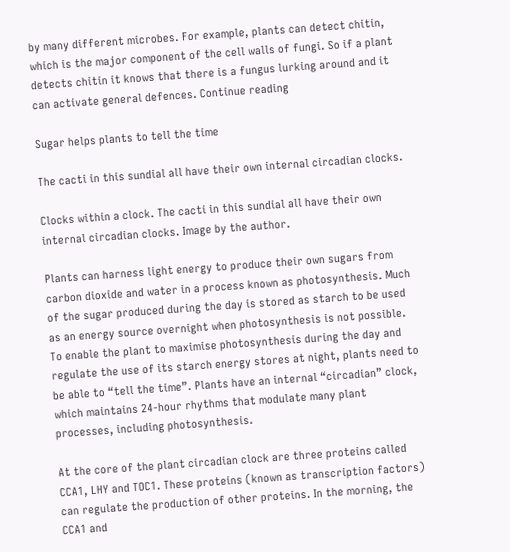by many different microbes. For example, plants can detect chitin, which is the major component of the cell walls of fungi. So if a plant detects chitin it knows that there is a fungus lurking around and it can activate general defences. Continue reading

Sugar helps plants to tell the time

The cacti in this sundial all have their own internal circadian clocks.

Clocks within a clock. The cacti in this sundial all have their own internal circadian clocks. Image by the author.

Plants can harness light energy to produce their own sugars from carbon dioxide and water in a process known as photosynthesis. Much of the sugar produced during the day is stored as starch to be used as an energy source overnight when photosynthesis is not possible. To enable the plant to maximise photosynthesis during the day and regulate the use of its starch energy stores at night, plants need to be able to “tell the time”. Plants have an internal “circadian” clock, which maintains 24-hour rhythms that modulate many plant processes, including photosynthesis.

At the core of the plant circadian clock are three proteins called CCA1, LHY and TOC1. These proteins (known as transcription factors) can regulate the production of other proteins. In the morning, the CCA1 and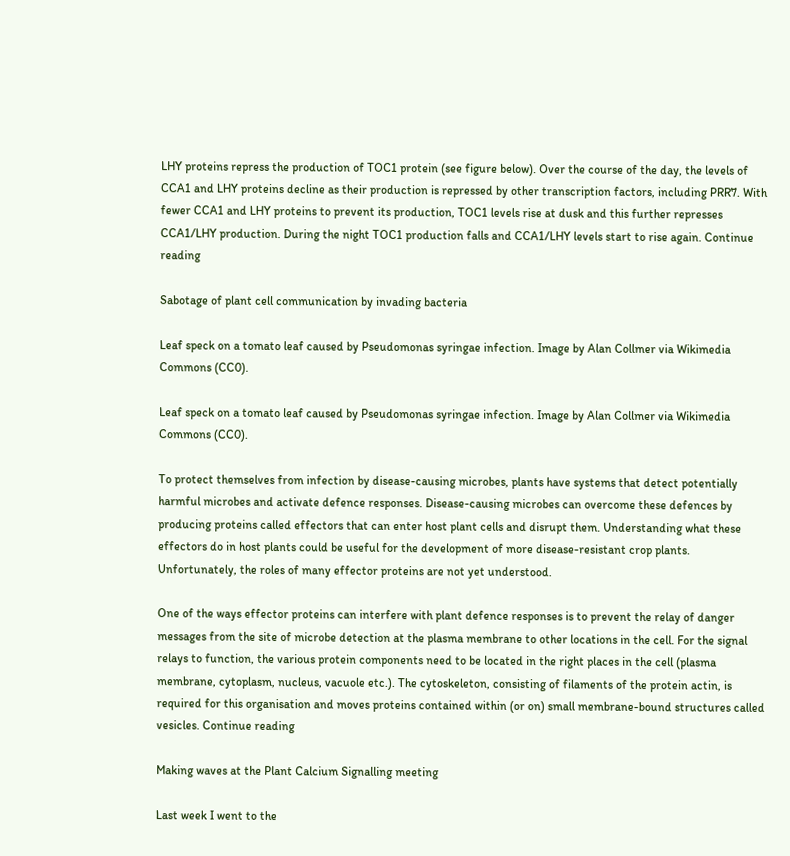LHY proteins repress the production of TOC1 protein (see figure below). Over the course of the day, the levels of CCA1 and LHY proteins decline as their production is repressed by other transcription factors, including PRR7. With fewer CCA1 and LHY proteins to prevent its production, TOC1 levels rise at dusk and this further represses CCA1/LHY production. During the night TOC1 production falls and CCA1/LHY levels start to rise again. Continue reading

Sabotage of plant cell communication by invading bacteria

Leaf speck on a tomato leaf caused by Pseudomonas syringae infection. Image by Alan Collmer via Wikimedia Commons (CC0).

Leaf speck on a tomato leaf caused by Pseudomonas syringae infection. Image by Alan Collmer via Wikimedia Commons (CC0).

To protect themselves from infection by disease-causing microbes, plants have systems that detect potentially harmful microbes and activate defence responses. Disease-causing microbes can overcome these defences by producing proteins called effectors that can enter host plant cells and disrupt them. Understanding what these effectors do in host plants could be useful for the development of more disease-resistant crop plants. Unfortunately, the roles of many effector proteins are not yet understood.

One of the ways effector proteins can interfere with plant defence responses is to prevent the relay of danger messages from the site of microbe detection at the plasma membrane to other locations in the cell. For the signal relays to function, the various protein components need to be located in the right places in the cell (plasma membrane, cytoplasm, nucleus, vacuole etc.). The cytoskeleton, consisting of filaments of the protein actin, is required for this organisation and moves proteins contained within (or on) small membrane-bound structures called vesicles. Continue reading

Making waves at the Plant Calcium Signalling meeting

Last week I went to the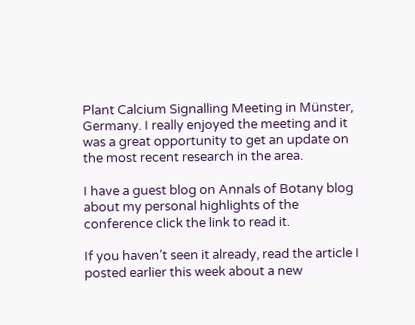Plant Calcium Signalling Meeting in Münster, Germany. I really enjoyed the meeting and it was a great opportunity to get an update on the most recent research in the area.

I have a guest blog on Annals of Botany blog about my personal highlights of the conference click the link to read it.

If you haven’t seen it already, read the article I posted earlier this week about a new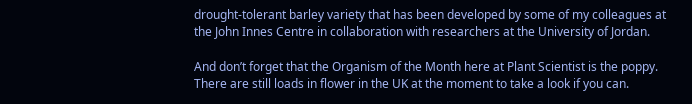drought-tolerant barley variety that has been developed by some of my colleagues at the John Innes Centre in collaboration with researchers at the University of Jordan.

And don’t forget that the Organism of the Month here at Plant Scientist is the poppy. There are still loads in flower in the UK at the moment to take a look if you can.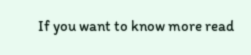If you want to know more read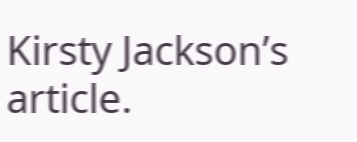Kirsty Jackson’s article.